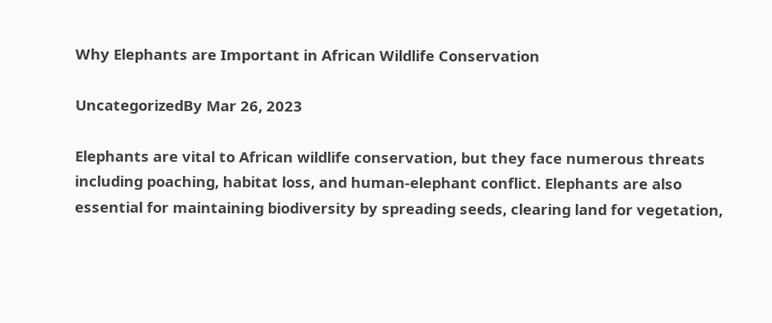Why Elephants are Important in African Wildlife Conservation

UncategorizedBy Mar 26, 2023

Elephants are vital to African wildlife conservation, but they face numerous threats including poaching, habitat loss, and human-elephant conflict. Elephants are also essential for maintaining biodiversity by spreading seeds, clearing land for vegetation,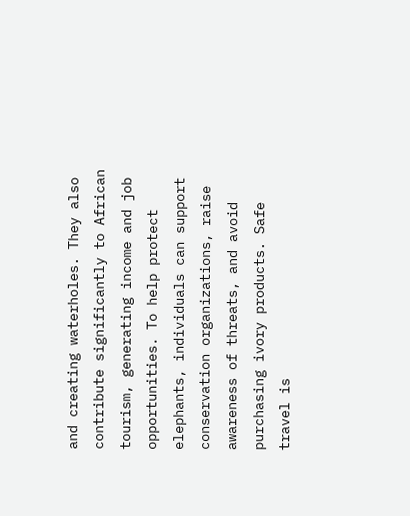and creating waterholes. They also contribute significantly to African tourism, generating income and job opportunities. To help protect elephants, individuals can support conservation organizations, raise awareness of threats, and avoid purchasing ivory products. Safe travel is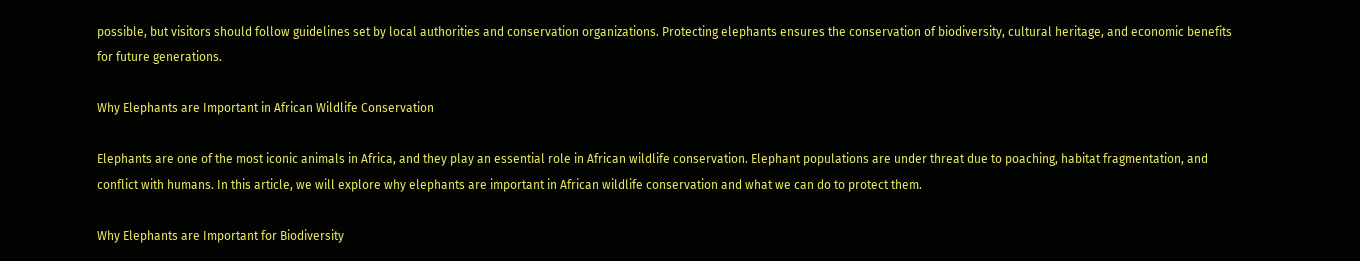possible, but visitors should follow guidelines set by local authorities and conservation organizations. Protecting elephants ensures the conservation of biodiversity, cultural heritage, and economic benefits for future generations.

Why Elephants are Important in African Wildlife Conservation

Elephants are one of the most iconic animals in Africa, and they play an essential role in African wildlife conservation. Elephant populations are under threat due to poaching, habitat fragmentation, and conflict with humans. In this article, we will explore why elephants are important in African wildlife conservation and what we can do to protect them.

Why Elephants are Important for Biodiversity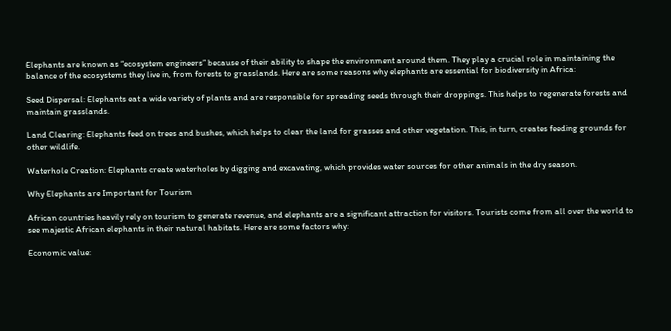Elephants are known as “ecosystem engineers” because of their ability to shape the environment around them. They play a crucial role in maintaining the balance of the ecosystems they live in, from forests to grasslands. Here are some reasons why elephants are essential for biodiversity in Africa:

Seed Dispersal: Elephants eat a wide variety of plants and are responsible for spreading seeds through their droppings. This helps to regenerate forests and maintain grasslands.

Land Clearing: Elephants feed on trees and bushes, which helps to clear the land for grasses and other vegetation. This, in turn, creates feeding grounds for other wildlife.

Waterhole Creation: Elephants create waterholes by digging and excavating, which provides water sources for other animals in the dry season.

Why Elephants are Important for Tourism

African countries heavily rely on tourism to generate revenue, and elephants are a significant attraction for visitors. Tourists come from all over the world to see majestic African elephants in their natural habitats. Here are some factors why:

Economic value: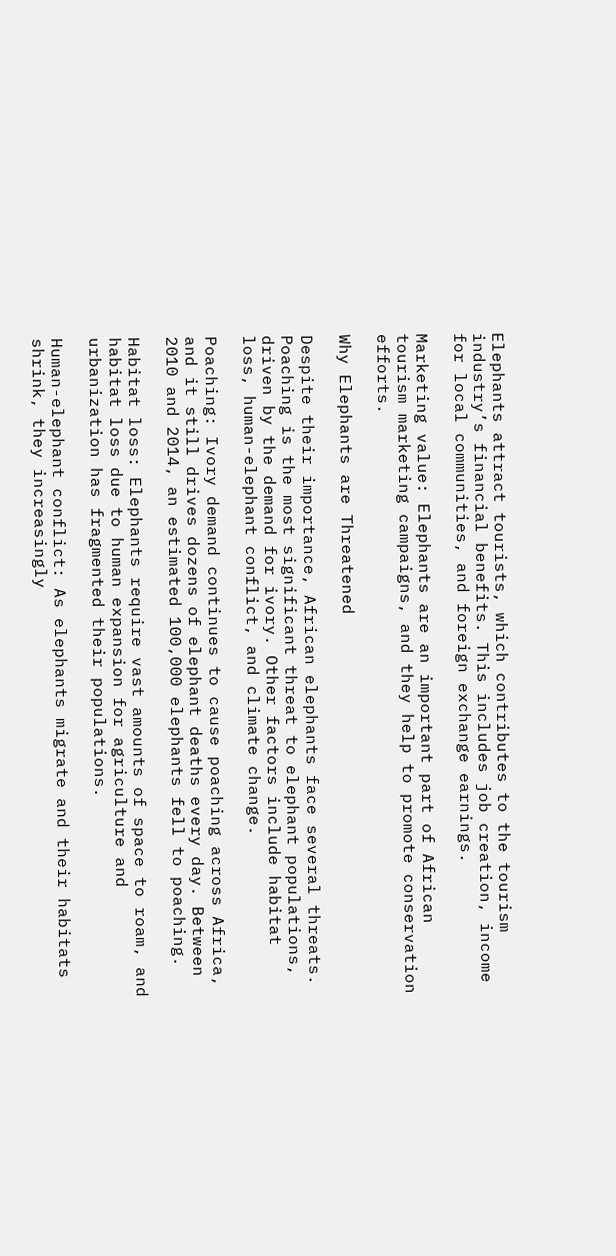Elephants attract tourists, which contributes to the tourism industry’s financial benefits. This includes job creation, income for local communities, and foreign exchange earnings.

Marketing value: Elephants are an important part of African tourism marketing campaigns, and they help to promote conservation efforts.

Why Elephants are Threatened

Despite their importance, African elephants face several threats. Poaching is the most significant threat to elephant populations, driven by the demand for ivory. Other factors include habitat loss, human-elephant conflict, and climate change.

Poaching: Ivory demand continues to cause poaching across Africa, and it still drives dozens of elephant deaths every day. Between 2010 and 2014, an estimated 100,000 elephants fell to poaching.

Habitat loss: Elephants require vast amounts of space to roam, and habitat loss due to human expansion for agriculture and urbanization has fragmented their populations.

Human-elephant conflict: As elephants migrate and their habitats shrink, they increasingly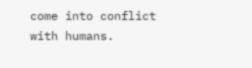come into conflict with humans.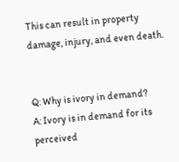This can result in property damage, injury, and even death.


Q: Why is ivory in demand?
A: Ivory is in demand for its perceived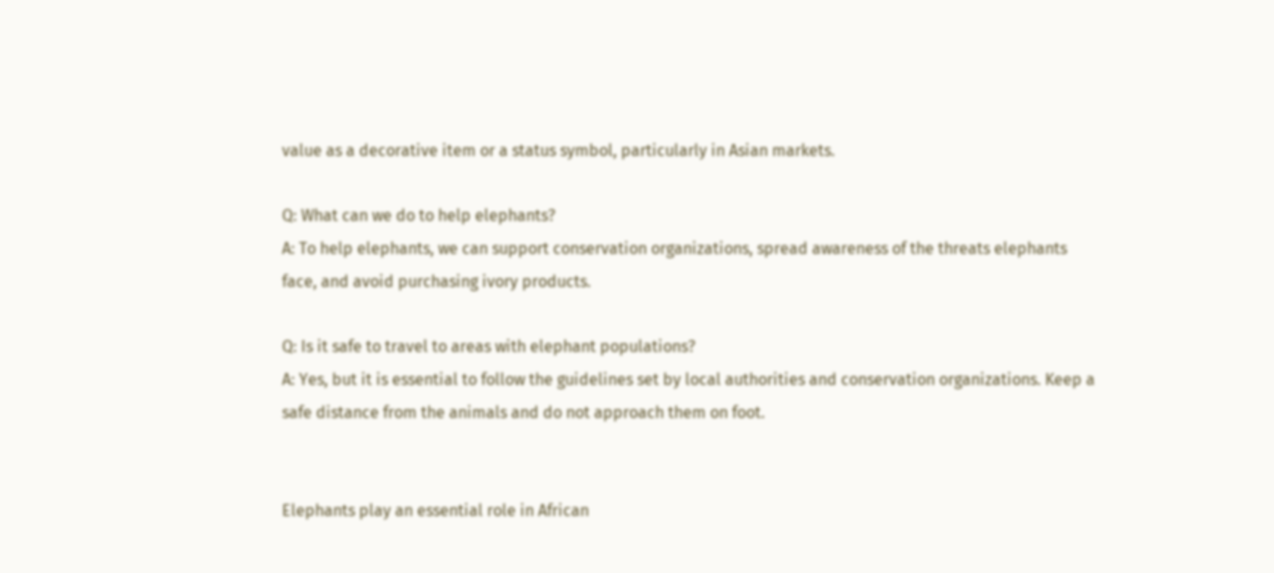value as a decorative item or a status symbol, particularly in Asian markets.

Q: What can we do to help elephants?
A: To help elephants, we can support conservation organizations, spread awareness of the threats elephants face, and avoid purchasing ivory products.

Q: Is it safe to travel to areas with elephant populations?
A: Yes, but it is essential to follow the guidelines set by local authorities and conservation organizations. Keep a safe distance from the animals and do not approach them on foot.


Elephants play an essential role in African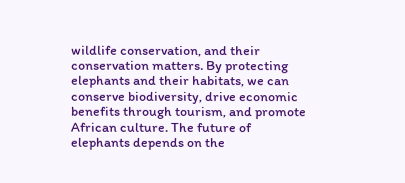wildlife conservation, and their conservation matters. By protecting elephants and their habitats, we can conserve biodiversity, drive economic benefits through tourism, and promote African culture. The future of elephants depends on the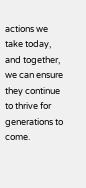actions we take today, and together, we can ensure they continue to thrive for generations to come.